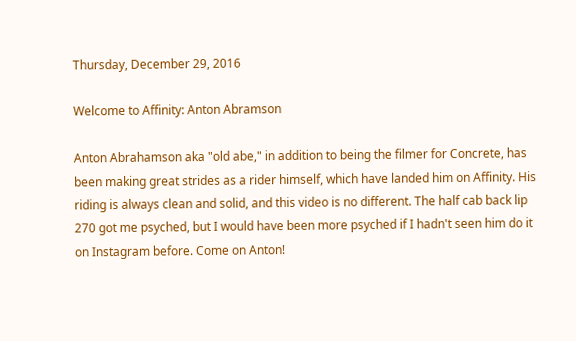Thursday, December 29, 2016

Welcome to Affinity: Anton Abramson

Anton Abrahamson aka "old abe," in addition to being the filmer for Concrete, has been making great strides as a rider himself, which have landed him on Affinity. His riding is always clean and solid, and this video is no different. The half cab back lip 270 got me psyched, but I would have been more psyched if I hadn't seen him do it on Instagram before. Come on Anton!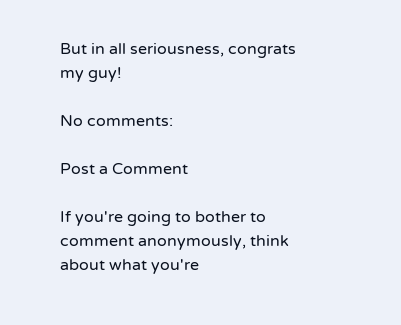But in all seriousness, congrats my guy!

No comments:

Post a Comment

If you're going to bother to comment anonymously, think about what you're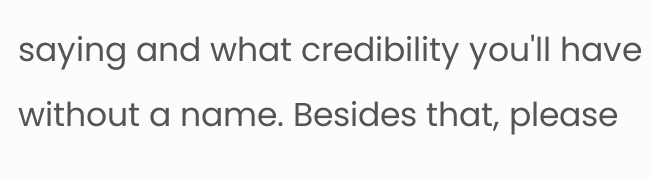saying and what credibility you'll have without a name. Besides that, please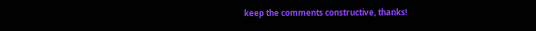keep the comments constructive, thanks!